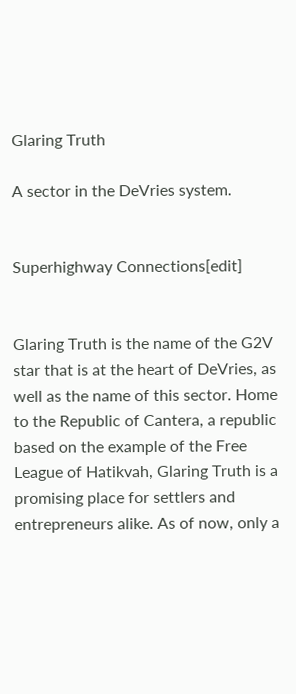Glaring Truth

A sector in the DeVries system.


Superhighway Connections[edit]


Glaring Truth is the name of the G2V star that is at the heart of DeVries, as well as the name of this sector. Home to the Republic of Cantera, a republic based on the example of the Free League of Hatikvah, Glaring Truth is a promising place for settlers and entrepreneurs alike. As of now, only a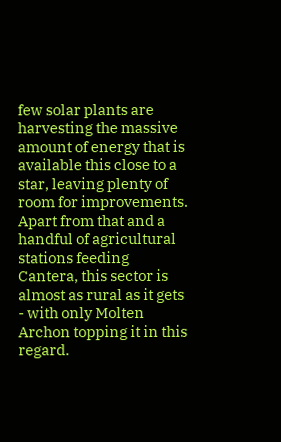few solar plants are harvesting the massive amount of energy that is available this close to a star, leaving plenty of room for improvements. Apart from that and a handful of agricultural stations feeding Cantera, this sector is almost as rural as it gets - with only Molten Archon topping it in this regard.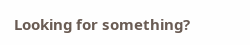Looking for something?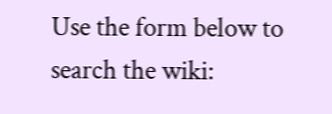Use the form below to search the wiki: